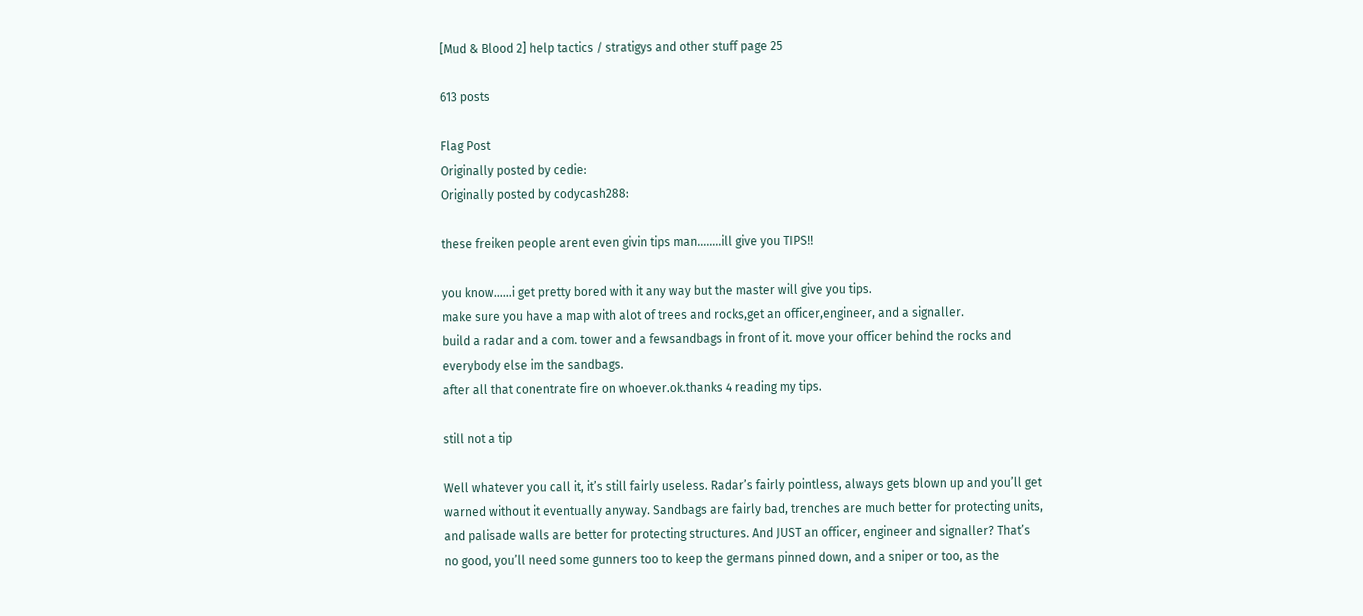[Mud & Blood 2] help tactics / stratigys and other stuff page 25

613 posts

Flag Post
Originally posted by cedie:
Originally posted by codycash288:

these freiken people arent even givin tips man……..ill give you TIPS!!

you know……i get pretty bored with it any way but the master will give you tips.
make sure you have a map with alot of trees and rocks,get an officer,engineer, and a signaller.
build a radar and a com. tower and a fewsandbags in front of it. move your officer behind the rocks and everybody else im the sandbags.
after all that conentrate fire on whoever.ok.thanks 4 reading my tips.

still not a tip

Well whatever you call it, it’s still fairly useless. Radar’s fairly pointless, always gets blown up and you’ll get warned without it eventually anyway. Sandbags are fairly bad, trenches are much better for protecting units, and palisade walls are better for protecting structures. And JUST an officer, engineer and signaller? That’s no good, you’ll need some gunners too to keep the germans pinned down, and a sniper or too, as the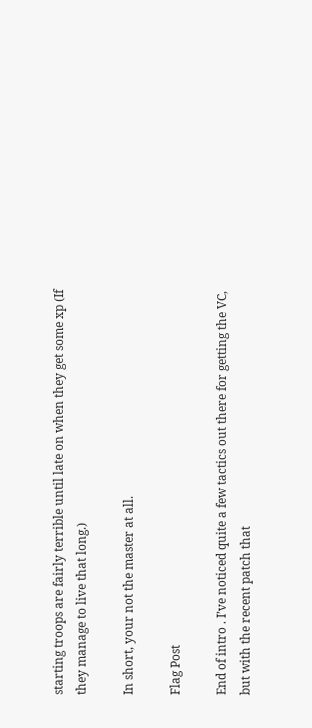starting troops are fairly terrible until late on when they get some xp (If they manage to live that long.)

In short, your not the master at all.

Flag Post

End of intro . I’ve noticed quite a few tactics out there for getting the VC, but with the recent patch that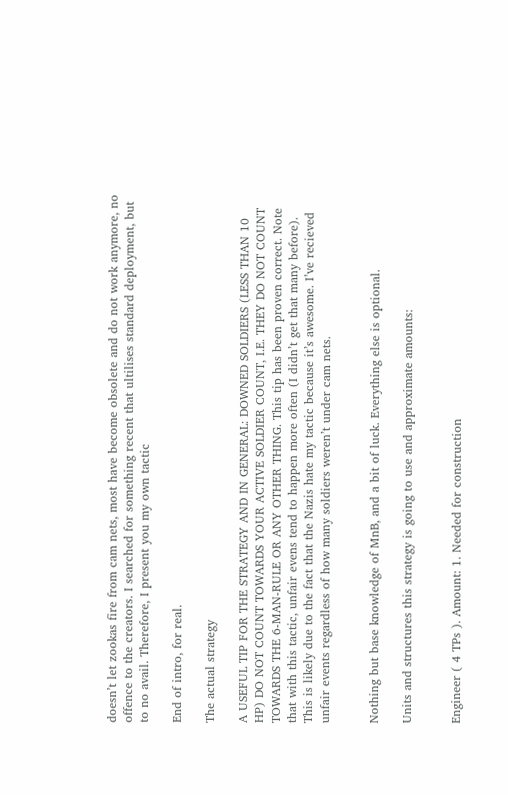doesn’t let zookas fire from cam nets, most have become obsolete and do not work anymore, no offence to the creators. I searched for something recent that ultilises standard deployment, but to no avail. Therefore, I present you my own tactic

End of intro, for real.

The actual strategy

A USEFUL TIP FOR THE STRATEGY AND IN GENERAL: DOWNED SOLDIERS (LESS THAN 10 HP) DO NOT COUNT TOWARDS YOUR ACTIVE SOLDIER COUNT, I.E. THEY DO NOT COUNT TOWARDS THE 6-MAN-RULE OR ANY OTHER THING. This tip has been proven correct. Note that with this tactic, unfair evens tend to happen more often (I didn’t get that many before). This is likely due to the fact that the Nazis hate my tactic because it’s awesome. I’ve recieved unfair events regardless of how many soldiers weren’t under cam nets.


Nothing but base knowledge of MnB, and a bit of luck. Everything else is optional.

Units and structures this strategy is going to use and approximate amounts:


Engineer ( 4 TPs ). Amount: 1. Needed for construction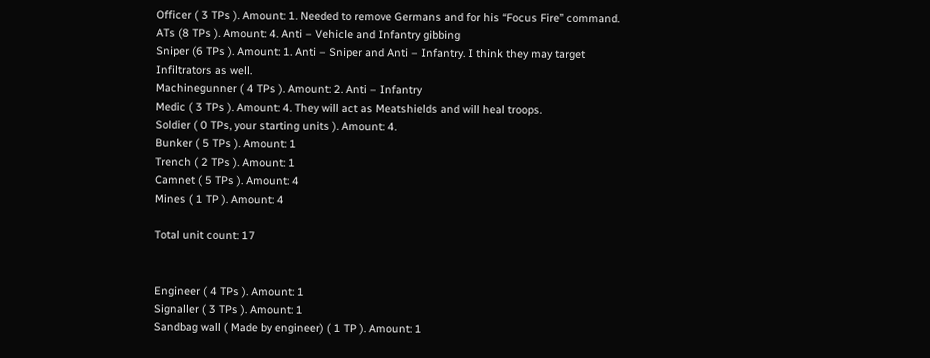Officer ( 3 TPs ). Amount: 1. Needed to remove Germans and for his “Focus Fire” command.
ATs (8 TPs ). Amount: 4. Anti – Vehicle and Infantry gibbing
Sniper (6 TPs ). Amount: 1. Anti – Sniper and Anti – Infantry. I think they may target Infiltrators as well.
Machinegunner ( 4 TPs ). Amount: 2. Anti – Infantry
Medic ( 3 TPs ). Amount: 4. They will act as Meatshields and will heal troops.
Soldier ( 0 TPs, your starting units ). Amount: 4.
Bunker ( 5 TPs ). Amount: 1
Trench ( 2 TPs ). Amount: 1
Camnet ( 5 TPs ). Amount: 4
Mines ( 1 TP ). Amount: 4

Total unit count: 17


Engineer ( 4 TPs ). Amount: 1
Signaller ( 3 TPs ). Amount: 1
Sandbag wall ( Made by engineer) ( 1 TP ). Amount: 1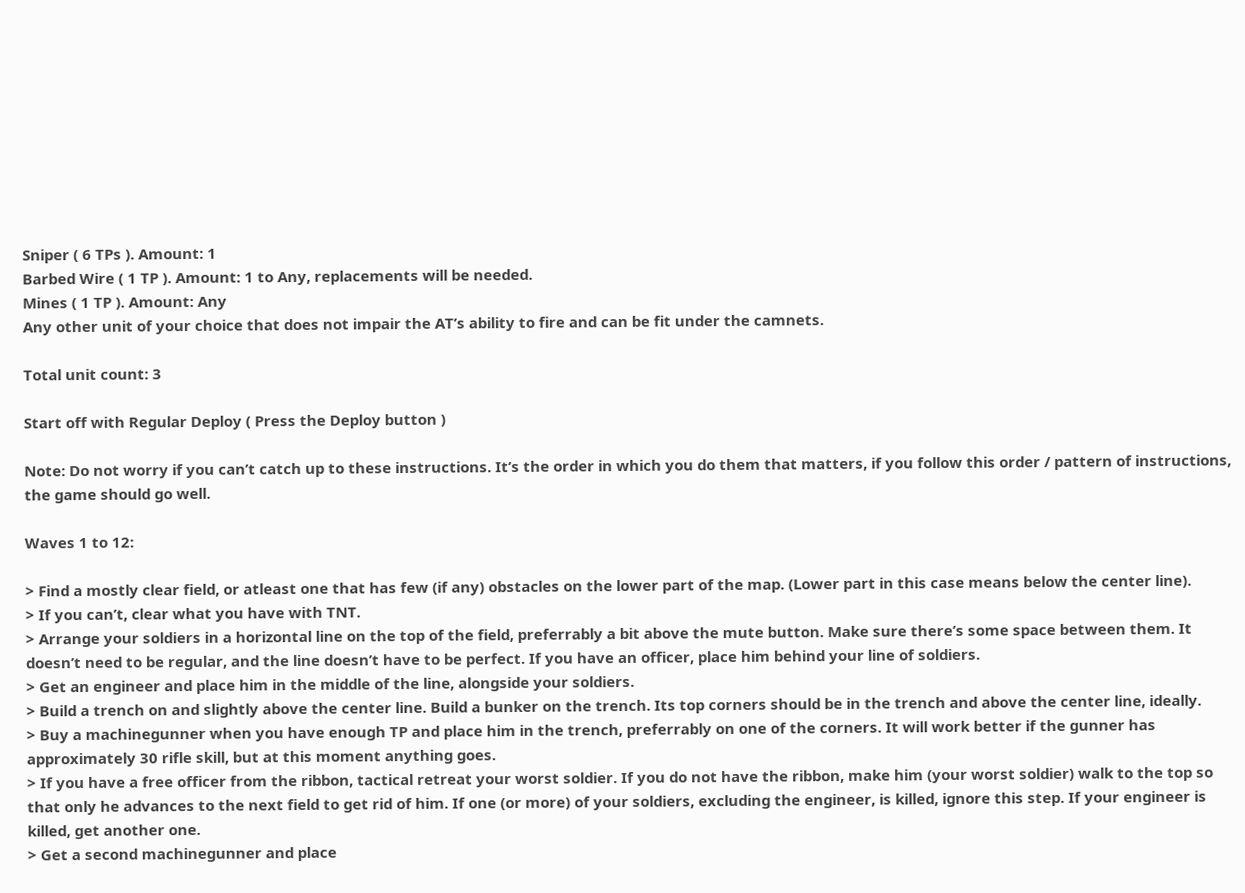Sniper ( 6 TPs ). Amount: 1
Barbed Wire ( 1 TP ). Amount: 1 to Any, replacements will be needed.
Mines ( 1 TP ). Amount: Any
Any other unit of your choice that does not impair the AT’s ability to fire and can be fit under the camnets.

Total unit count: 3

Start off with Regular Deploy ( Press the Deploy button )

Note: Do not worry if you can’t catch up to these instructions. It’s the order in which you do them that matters, if you follow this order / pattern of instructions, the game should go well.

Waves 1 to 12:

> Find a mostly clear field, or atleast one that has few (if any) obstacles on the lower part of the map. (Lower part in this case means below the center line).
> If you can’t, clear what you have with TNT.
> Arrange your soldiers in a horizontal line on the top of the field, preferrably a bit above the mute button. Make sure there’s some space between them. It doesn’t need to be regular, and the line doesn’t have to be perfect. If you have an officer, place him behind your line of soldiers.
> Get an engineer and place him in the middle of the line, alongside your soldiers.
> Build a trench on and slightly above the center line. Build a bunker on the trench. Its top corners should be in the trench and above the center line, ideally.
> Buy a machinegunner when you have enough TP and place him in the trench, preferrably on one of the corners. It will work better if the gunner has approximately 30 rifle skill, but at this moment anything goes.
> If you have a free officer from the ribbon, tactical retreat your worst soldier. If you do not have the ribbon, make him (your worst soldier) walk to the top so that only he advances to the next field to get rid of him. If one (or more) of your soldiers, excluding the engineer, is killed, ignore this step. If your engineer is killed, get another one.
> Get a second machinegunner and place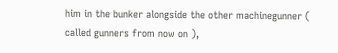him in the bunker alongside the other machinegunner ( called gunners from now on ),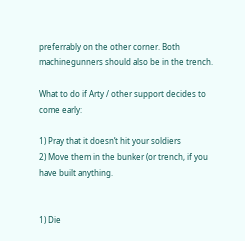preferrably on the other corner. Both machinegunners should also be in the trench.

What to do if Arty / other support decides to come early:

1) Pray that it doesn’t hit your soldiers
2) Move them in the bunker (or trench, if you have built anything.


1) Die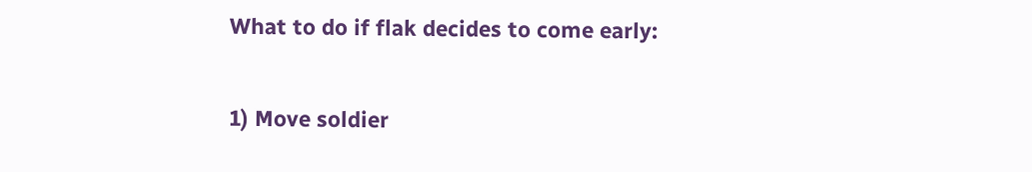What to do if flak decides to come early:

1) Move soldier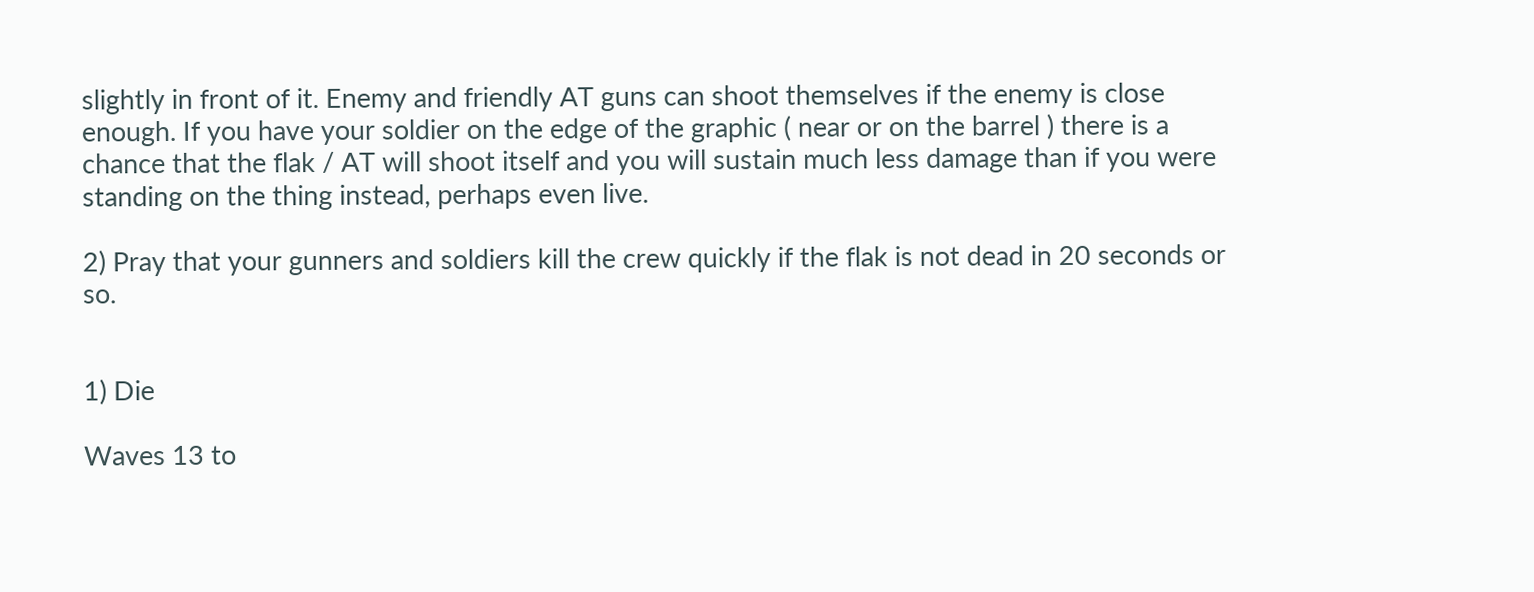slightly in front of it. Enemy and friendly AT guns can shoot themselves if the enemy is close enough. If you have your soldier on the edge of the graphic ( near or on the barrel ) there is a chance that the flak / AT will shoot itself and you will sustain much less damage than if you were standing on the thing instead, perhaps even live.

2) Pray that your gunners and soldiers kill the crew quickly if the flak is not dead in 20 seconds or so.


1) Die

Waves 13 to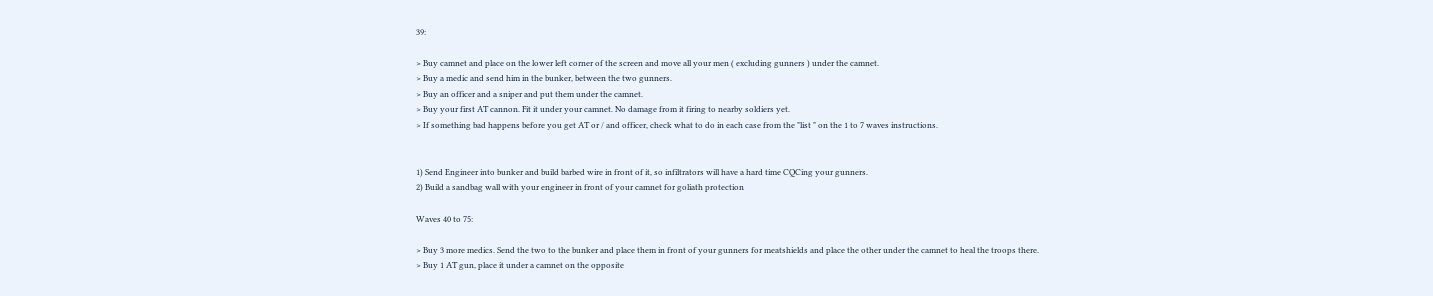39:

> Buy camnet and place on the lower left corner of the screen and move all your men ( excluding gunners ) under the camnet.
> Buy a medic and send him in the bunker, between the two gunners.
> Buy an officer and a sniper and put them under the camnet.
> Buy your first AT cannon. Fit it under your camnet. No damage from it firing to nearby soldiers yet.
> If something bad happens before you get AT or / and officer, check what to do in each case from the "list " on the 1 to 7 waves instructions.


1) Send Engineer into bunker and build barbed wire in front of it, so infiltrators will have a hard time CQCing your gunners.
2) Build a sandbag wall with your engineer in front of your camnet for goliath protection

Waves 40 to 75:

> Buy 3 more medics. Send the two to the bunker and place them in front of your gunners for meatshields and place the other under the camnet to heal the troops there.
> Buy 1 AT gun, place it under a camnet on the opposite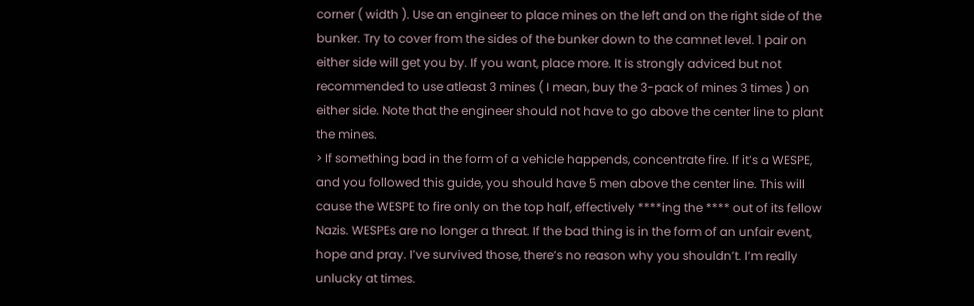corner ( width ). Use an engineer to place mines on the left and on the right side of the bunker. Try to cover from the sides of the bunker down to the camnet level. 1 pair on either side will get you by. If you want, place more. It is strongly adviced but not recommended to use atleast 3 mines ( I mean, buy the 3-pack of mines 3 times ) on either side. Note that the engineer should not have to go above the center line to plant the mines.
> If something bad in the form of a vehicle happends, concentrate fire. If it’s a WESPE, and you followed this guide, you should have 5 men above the center line. This will cause the WESPE to fire only on the top half, effectively ****ing the **** out of its fellow Nazis. WESPEs are no longer a threat. If the bad thing is in the form of an unfair event, hope and pray. I’ve survived those, there’s no reason why you shouldn’t. I’m really unlucky at times.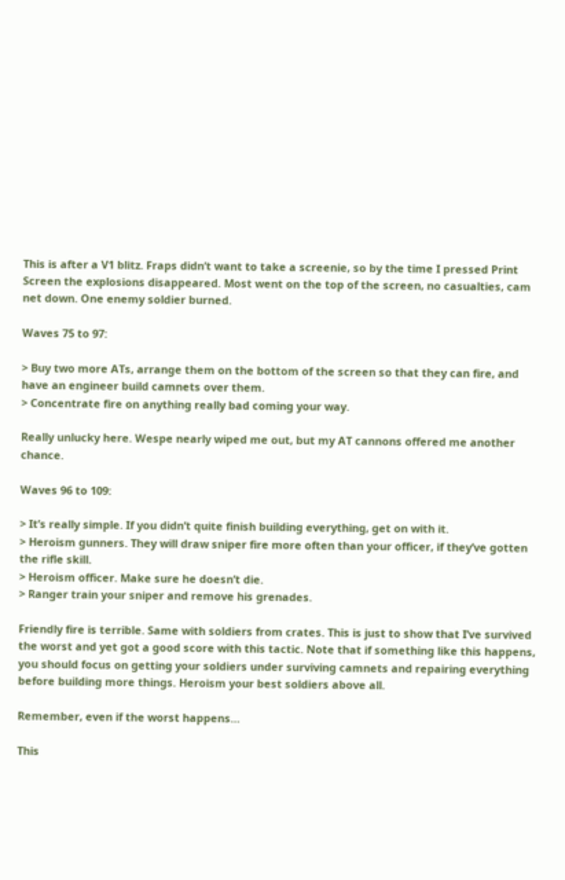This is after a V1 blitz. Fraps didn’t want to take a screenie, so by the time I pressed Print Screen the explosions disappeared. Most went on the top of the screen, no casualties, cam net down. One enemy soldier burned.

Waves 75 to 97:

> Buy two more ATs, arrange them on the bottom of the screen so that they can fire, and have an engineer build camnets over them.
> Concentrate fire on anything really bad coming your way.

Really unlucky here. Wespe nearly wiped me out, but my AT cannons offered me another chance.

Waves 96 to 109:

> It’s really simple. If you didn’t quite finish building everything, get on with it.
> Heroism gunners. They will draw sniper fire more often than your officer, if they’ve gotten the rifle skill.
> Heroism officer. Make sure he doesn’t die.
> Ranger train your sniper and remove his grenades.

Friendly fire is terrible. Same with soldiers from crates. This is just to show that I’ve survived the worst and yet got a good score with this tactic. Note that if something like this happens, you should focus on getting your soldiers under surviving camnets and repairing everything before building more things. Heroism your best soldiers above all.

Remember, even if the worst happens…

This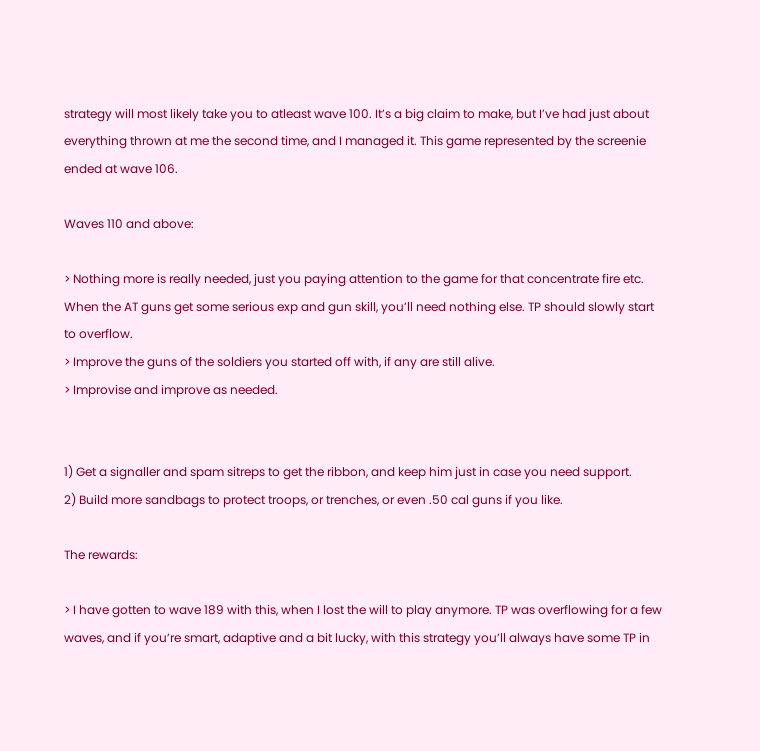strategy will most likely take you to atleast wave 100. It’s a big claim to make, but I’ve had just about everything thrown at me the second time, and I managed it. This game represented by the screenie ended at wave 106.

Waves 110 and above:

> Nothing more is really needed, just you paying attention to the game for that concentrate fire etc. When the AT guns get some serious exp and gun skill, you’ll need nothing else. TP should slowly start to overflow.
> Improve the guns of the soldiers you started off with, if any are still alive.
> Improvise and improve as needed.


1) Get a signaller and spam sitreps to get the ribbon, and keep him just in case you need support.
2) Build more sandbags to protect troops, or trenches, or even .50 cal guns if you like.

The rewards:

> I have gotten to wave 189 with this, when I lost the will to play anymore. TP was overflowing for a few waves, and if you’re smart, adaptive and a bit lucky, with this strategy you’ll always have some TP in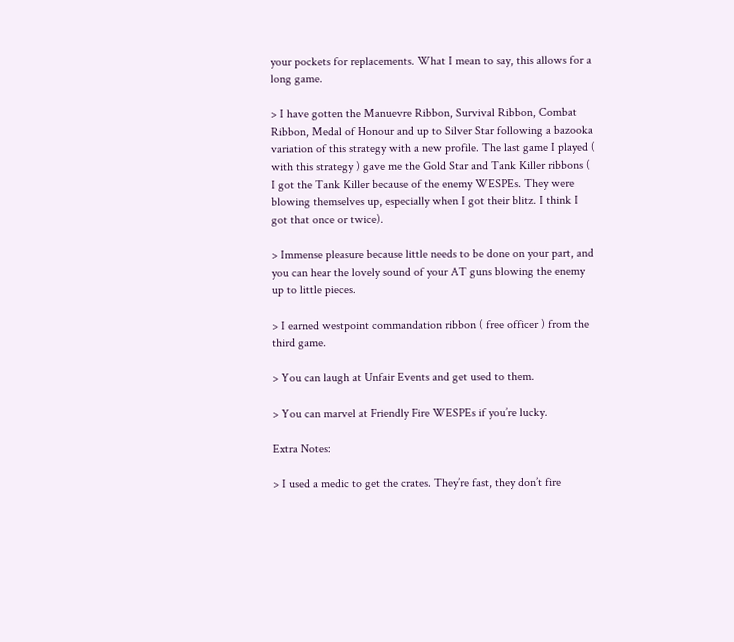your pockets for replacements. What I mean to say, this allows for a long game.

> I have gotten the Manuevre Ribbon, Survival Ribbon, Combat Ribbon, Medal of Honour and up to Silver Star following a bazooka variation of this strategy with a new profile. The last game I played ( with this strategy ) gave me the Gold Star and Tank Killer ribbons ( I got the Tank Killer because of the enemy WESPEs. They were blowing themselves up, especially when I got their blitz. I think I got that once or twice).

> Immense pleasure because little needs to be done on your part, and you can hear the lovely sound of your AT guns blowing the enemy up to little pieces.

> I earned westpoint commandation ribbon ( free officer ) from the third game.

> You can laugh at Unfair Events and get used to them.

> You can marvel at Friendly Fire WESPEs if you’re lucky.

Extra Notes:

> I used a medic to get the crates. They’re fast, they don’t fire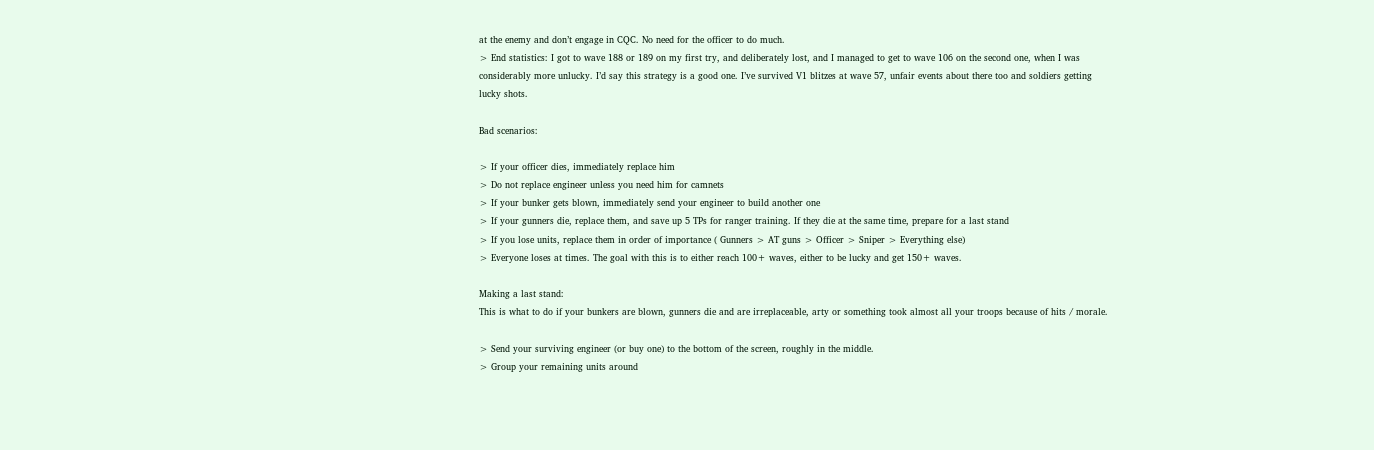at the enemy and don’t engage in CQC. No need for the officer to do much.
> End statistics: I got to wave 188 or 189 on my first try, and deliberately lost, and I managed to get to wave 106 on the second one, when I was considerably more unlucky. I’d say this strategy is a good one. I’ve survived V1 blitzes at wave 57, unfair events about there too and soldiers getting lucky shots.

Bad scenarios:

> If your officer dies, immediately replace him
> Do not replace engineer unless you need him for camnets
> If your bunker gets blown, immediately send your engineer to build another one
> If your gunners die, replace them, and save up 5 TPs for ranger training. If they die at the same time, prepare for a last stand
> If you lose units, replace them in order of importance ( Gunners > AT guns > Officer > Sniper > Everything else)
> Everyone loses at times. The goal with this is to either reach 100+ waves, either to be lucky and get 150+ waves.

Making a last stand:
This is what to do if your bunkers are blown, gunners die and are irreplaceable, arty or something took almost all your troops because of hits / morale.

> Send your surviving engineer (or buy one) to the bottom of the screen, roughly in the middle.
> Group your remaining units around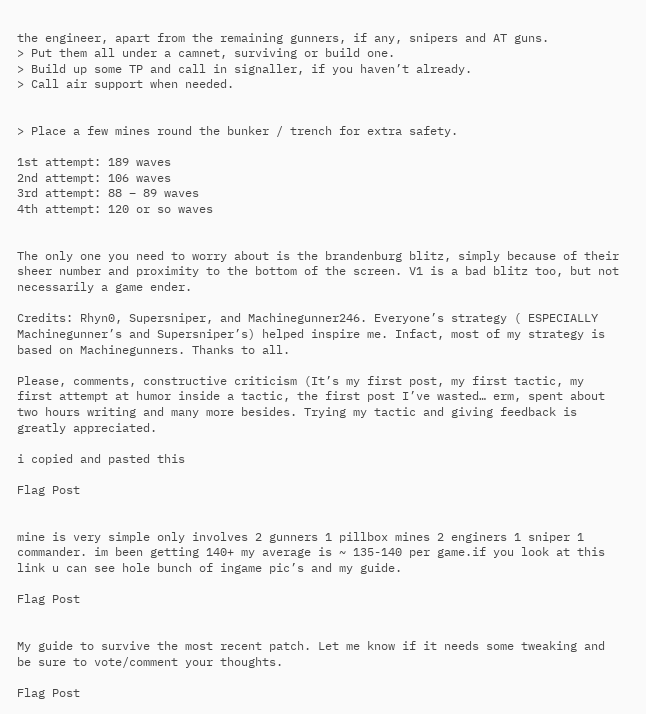the engineer, apart from the remaining gunners, if any, snipers and AT guns.
> Put them all under a camnet, surviving or build one.
> Build up some TP and call in signaller, if you haven’t already.
> Call air support when needed.


> Place a few mines round the bunker / trench for extra safety.

1st attempt: 189 waves
2nd attempt: 106 waves
3rd attempt: 88 – 89 waves
4th attempt: 120 or so waves


The only one you need to worry about is the brandenburg blitz, simply because of their sheer number and proximity to the bottom of the screen. V1 is a bad blitz too, but not necessarily a game ender.

Credits: Rhyn0, Supersniper, and Machinegunner246. Everyone’s strategy ( ESPECIALLY Machinegunner’s and Supersniper’s) helped inspire me. Infact, most of my strategy is based on Machinegunners. Thanks to all.

Please, comments, constructive criticism (It’s my first post, my first tactic, my first attempt at humor inside a tactic, the first post I’ve wasted… erm, spent about two hours writing and many more besides. Trying my tactic and giving feedback is greatly appreciated.

i copied and pasted this

Flag Post


mine is very simple only involves 2 gunners 1 pillbox mines 2 enginers 1 sniper 1 commander. im been getting 140+ my average is ~ 135-140 per game.if you look at this link u can see hole bunch of ingame pic’s and my guide.

Flag Post


My guide to survive the most recent patch. Let me know if it needs some tweaking and be sure to vote/comment your thoughts.

Flag Post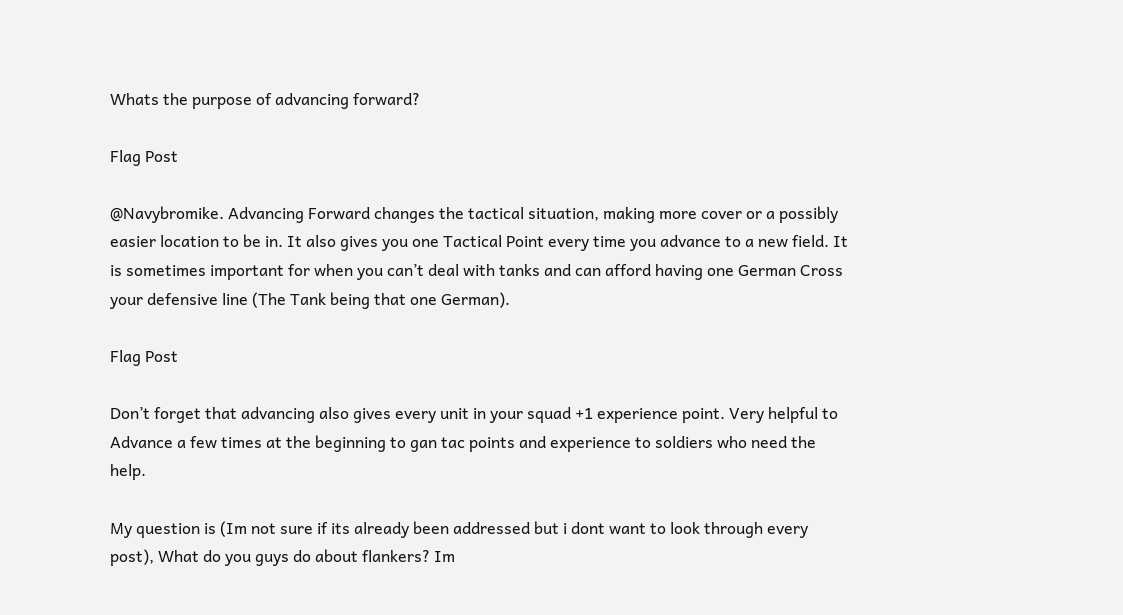Whats the purpose of advancing forward?

Flag Post

@Navybromike. Advancing Forward changes the tactical situation, making more cover or a possibly easier location to be in. It also gives you one Tactical Point every time you advance to a new field. It is sometimes important for when you can’t deal with tanks and can afford having one German Cross your defensive line (The Tank being that one German).

Flag Post

Don’t forget that advancing also gives every unit in your squad +1 experience point. Very helpful to Advance a few times at the beginning to gan tac points and experience to soldiers who need the help.

My question is (Im not sure if its already been addressed but i dont want to look through every post), What do you guys do about flankers? Im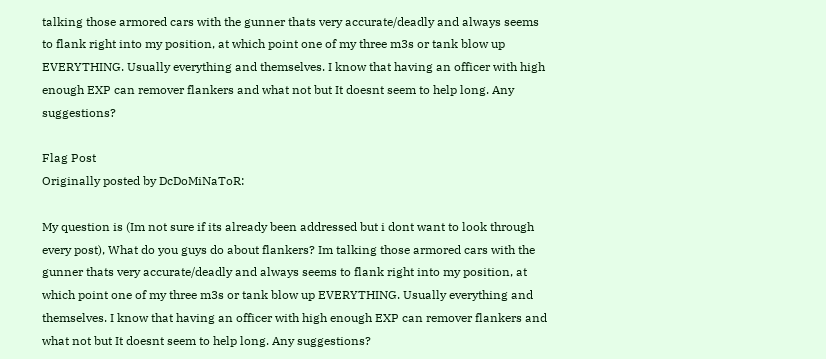talking those armored cars with the gunner thats very accurate/deadly and always seems to flank right into my position, at which point one of my three m3s or tank blow up EVERYTHING. Usually everything and themselves. I know that having an officer with high enough EXP can remover flankers and what not but It doesnt seem to help long. Any suggestions?

Flag Post
Originally posted by DcDoMiNaToR:

My question is (Im not sure if its already been addressed but i dont want to look through every post), What do you guys do about flankers? Im talking those armored cars with the gunner thats very accurate/deadly and always seems to flank right into my position, at which point one of my three m3s or tank blow up EVERYTHING. Usually everything and themselves. I know that having an officer with high enough EXP can remover flankers and what not but It doesnt seem to help long. Any suggestions?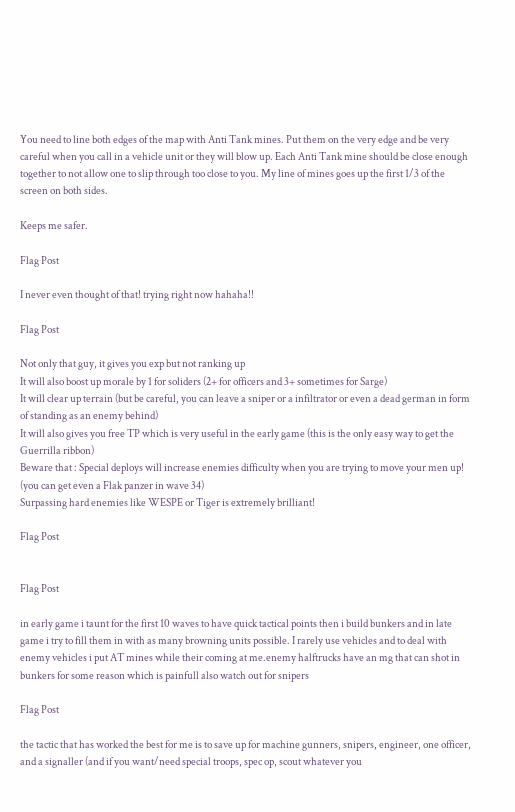You need to line both edges of the map with Anti Tank mines. Put them on the very edge and be very careful when you call in a vehicle unit or they will blow up. Each Anti Tank mine should be close enough together to not allow one to slip through too close to you. My line of mines goes up the first 1/3 of the screen on both sides.

Keeps me safer.

Flag Post

I never even thought of that! trying right now hahaha!!

Flag Post

Not only that guy, it gives you exp but not ranking up
It will also boost up morale by 1 for soliders (2+ for officers and 3+ sometimes for Sarge)
It will clear up terrain (but be careful, you can leave a sniper or a infiltrator or even a dead german in form of standing as an enemy behind)
It will also gives you free TP which is very useful in the early game (this is the only easy way to get the Guerrilla ribbon)
Beware that : Special deploys will increase enemies difficulty when you are trying to move your men up! (you can get even a Flak panzer in wave 34)
Surpassing hard enemies like WESPE or Tiger is extremely brilliant!

Flag Post


Flag Post

in early game i taunt for the first 10 waves to have quick tactical points then i build bunkers and in late game i try to fill them in with as many browning units possible. I rarely use vehicles and to deal with enemy vehicles i put AT mines while their coming at me.enemy halftrucks have an mg that can shot in bunkers for some reason which is painfull also watch out for snipers

Flag Post

the tactic that has worked the best for me is to save up for machine gunners, snipers, engineer, one officer, and a signaller (and if you want/need special troops, spec op, scout whatever you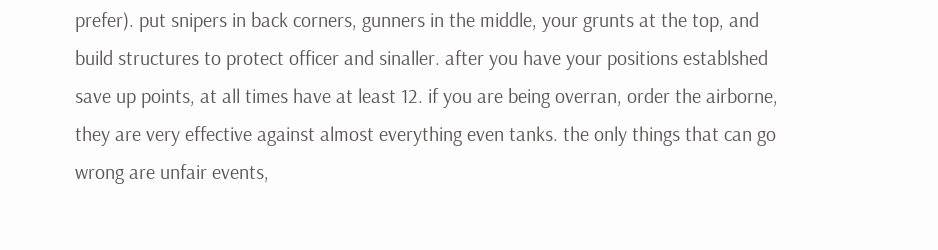prefer). put snipers in back corners, gunners in the middle, your grunts at the top, and build structures to protect officer and sinaller. after you have your positions establshed save up points, at all times have at least 12. if you are being overran, order the airborne, they are very effective against almost everything even tanks. the only things that can go wrong are unfair events,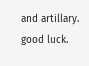and artillary. good luck.